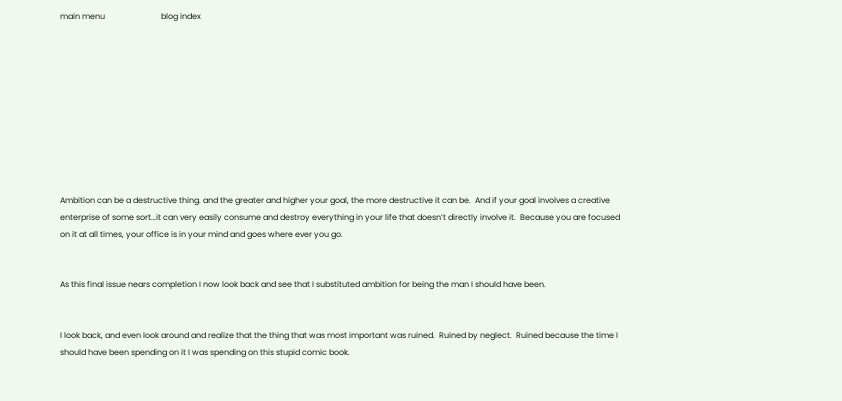main menu                            blog index










Ambition can be a destructive thing. and the greater and higher your goal, the more destructive it can be.  And if your goal involves a creative enterprise of some sort…it can very easily consume and destroy everything in your life that doesn’t directly involve it.  Because you are focused on it at all times, your office is in your mind and goes where ever you go.


As this final issue nears completion I now look back and see that I substituted ambition for being the man I should have been.


I look back, and even look around and realize that the thing that was most important was ruined.  Ruined by neglect.  Ruined because the time I should have been spending on it I was spending on this stupid comic book.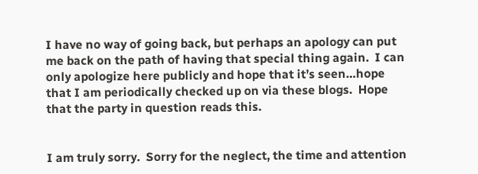I have no way of going back, but perhaps an apology can put me back on the path of having that special thing again.  I can only apologize here publicly and hope that it’s seen…hope that I am periodically checked up on via these blogs.  Hope that the party in question reads this.


I am truly sorry.  Sorry for the neglect, the time and attention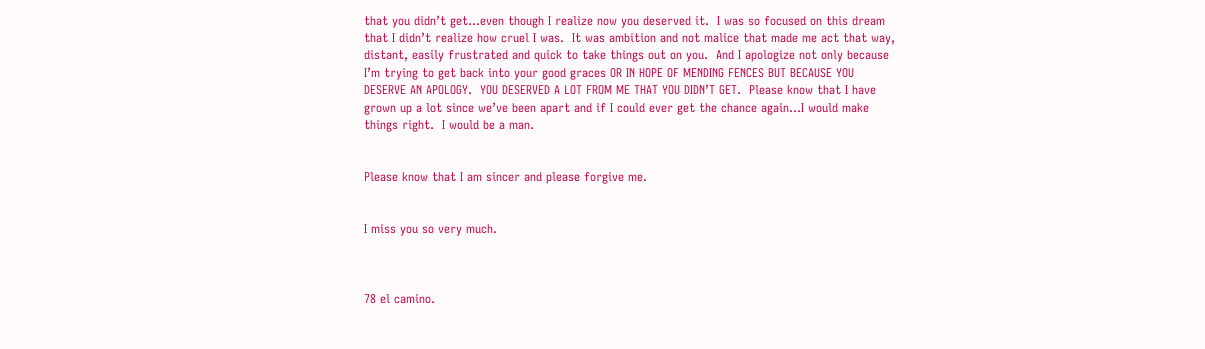that you didn’t get…even though I realize now you deserved it.  I was so focused on this dream that I didn’t realize how cruel I was.  It was ambition and not malice that made me act that way, distant, easily frustrated and quick to take things out on you.  And I apologize not only because I’m trying to get back into your good graces OR IN HOPE OF MENDING FENCES BUT BECAUSE YOU DESERVE AN APOLOGY.  YOU DESERVED A LOT FROM ME THAT YOU DIDN’T GET.  Please know that I have grown up a lot since we’ve been apart and if I could ever get the chance again…I would make things right.  I would be a man.


Please know that I am sincer and please forgive me.


I miss you so very much.



78 el camino.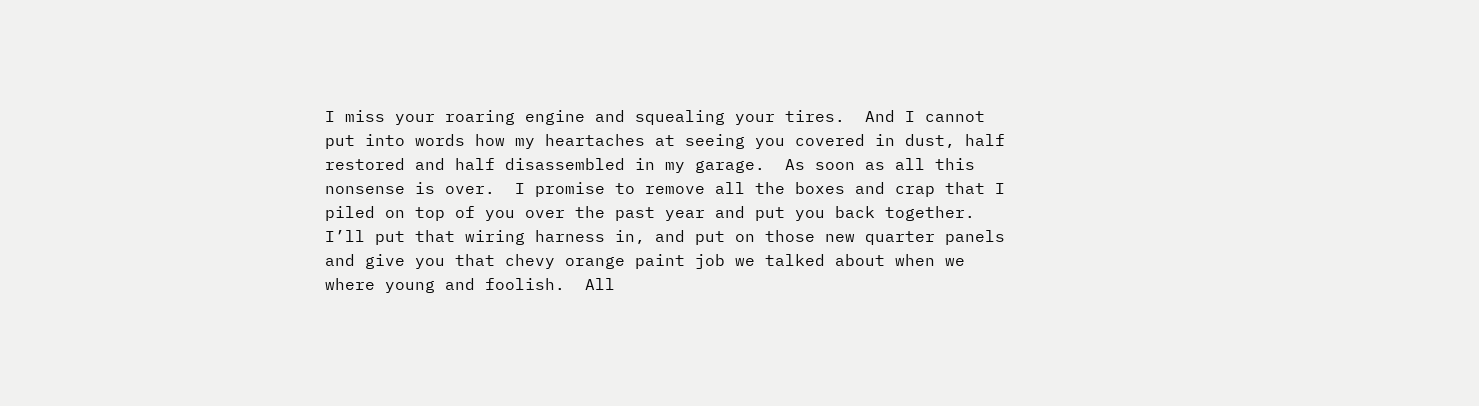I miss your roaring engine and squealing your tires.  And I cannot put into words how my heartaches at seeing you covered in dust, half restored and half disassembled in my garage.  As soon as all this nonsense is over.  I promise to remove all the boxes and crap that I piled on top of you over the past year and put you back together.  I’ll put that wiring harness in, and put on those new quarter panels and give you that chevy orange paint job we talked about when we where young and foolish.  All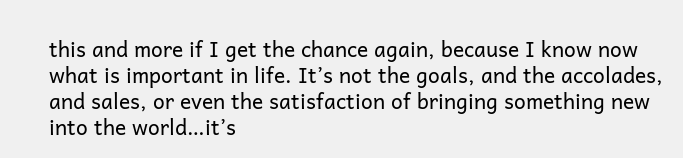this and more if I get the chance again, because I know now what is important in life. It’s not the goals, and the accolades, and sales, or even the satisfaction of bringing something new into the world…it’s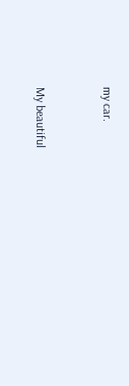my car.


My beautiful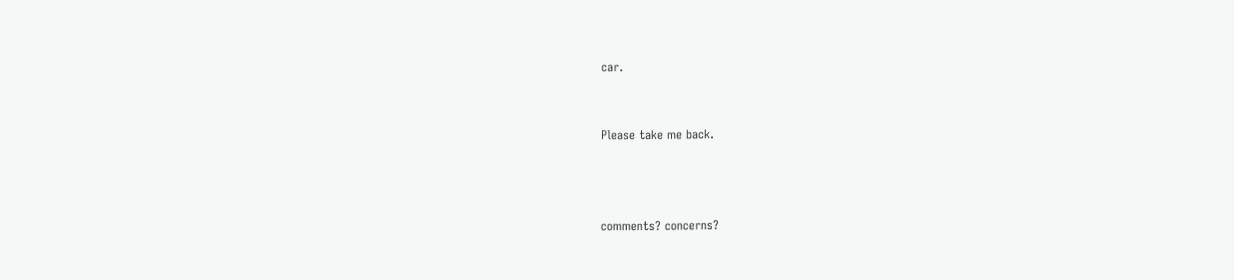car.


Please take me back.



comments? concerns?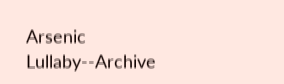Arsenic Lullaby--Archive